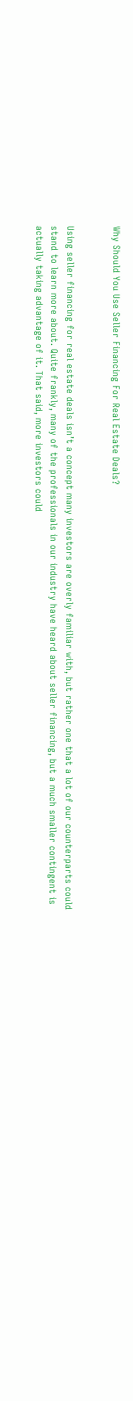Why Should You Use Seller Financing For Real Estate Deals?


Using seller financing for real estate deals isn’t a concept many investors are overly familiar with, but rather one that a lot of our counterparts could stand to learn more about. Quite frankly, many of the professionals in our industry have heard about seller financing, but a much smaller contingent is actually taking advantage of it. That said, more investors could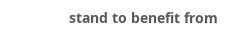stand to benefit from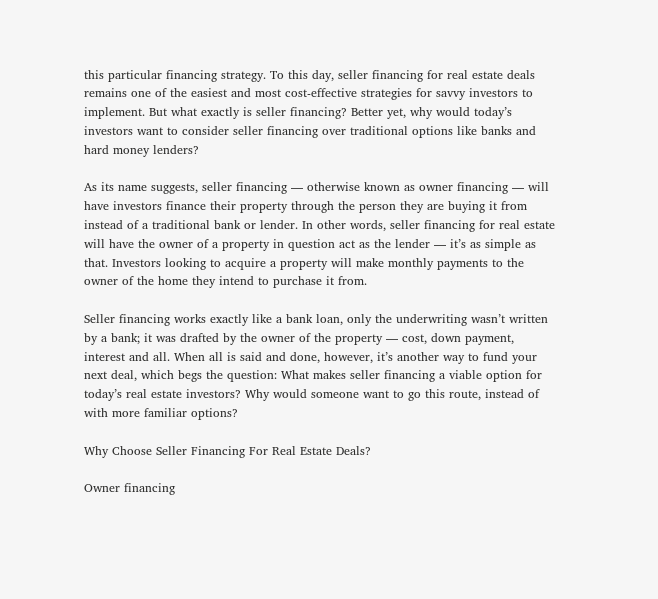this particular financing strategy. To this day, seller financing for real estate deals remains one of the easiest and most cost-effective strategies for savvy investors to implement. But what exactly is seller financing? Better yet, why would today’s investors want to consider seller financing over traditional options like banks and hard money lenders?

As its name suggests, seller financing — otherwise known as owner financing — will have investors finance their property through the person they are buying it from instead of a traditional bank or lender. In other words, seller financing for real estate will have the owner of a property in question act as the lender — it’s as simple as that. Investors looking to acquire a property will make monthly payments to the owner of the home they intend to purchase it from.

Seller financing works exactly like a bank loan, only the underwriting wasn’t written by a bank; it was drafted by the owner of the property — cost, down payment, interest and all. When all is said and done, however, it’s another way to fund your next deal, which begs the question: What makes seller financing a viable option for today’s real estate investors? Why would someone want to go this route, instead of with more familiar options?

Why Choose Seller Financing For Real Estate Deals?

Owner financing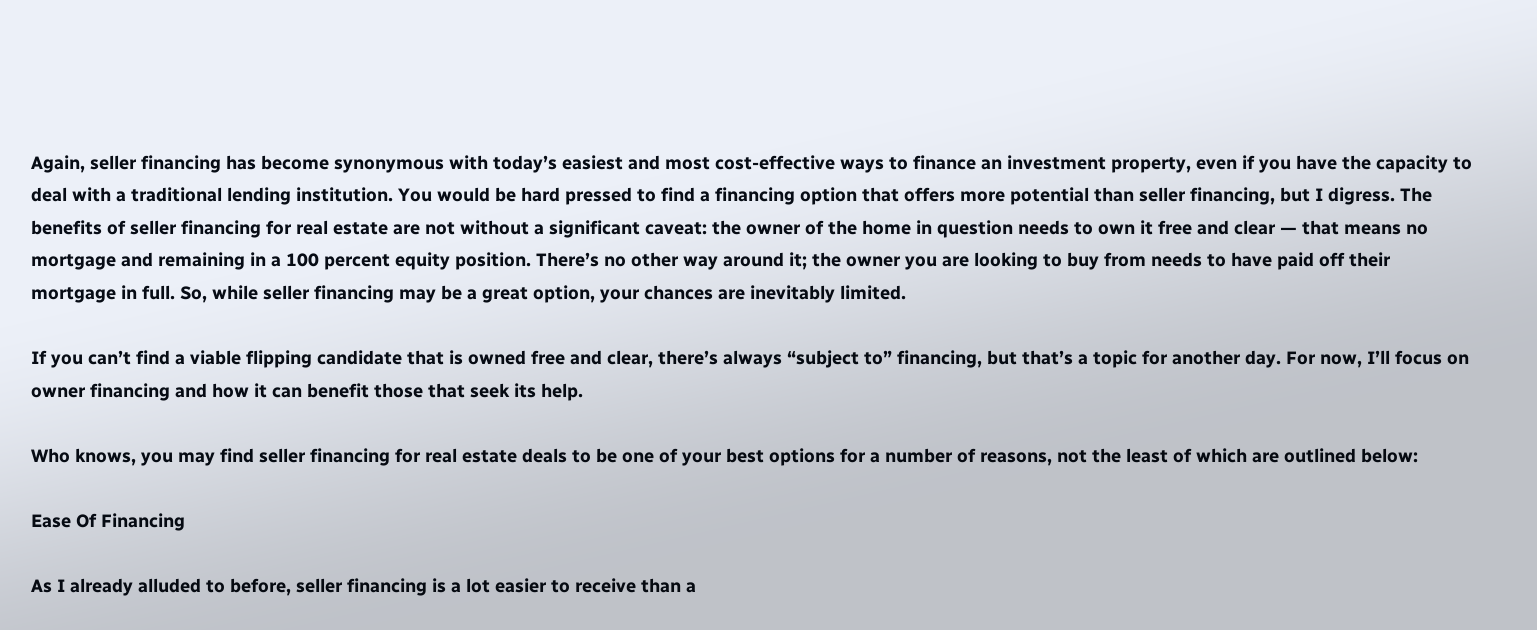Again, seller financing has become synonymous with today’s easiest and most cost-effective ways to finance an investment property, even if you have the capacity to deal with a traditional lending institution. You would be hard pressed to find a financing option that offers more potential than seller financing, but I digress. The benefits of seller financing for real estate are not without a significant caveat: the owner of the home in question needs to own it free and clear — that means no mortgage and remaining in a 100 percent equity position. There’s no other way around it; the owner you are looking to buy from needs to have paid off their mortgage in full. So, while seller financing may be a great option, your chances are inevitably limited.

If you can’t find a viable flipping candidate that is owned free and clear, there’s always “subject to” financing, but that’s a topic for another day. For now, I’ll focus on owner financing and how it can benefit those that seek its help.

Who knows, you may find seller financing for real estate deals to be one of your best options for a number of reasons, not the least of which are outlined below:

Ease Of Financing

As I already alluded to before, seller financing is a lot easier to receive than a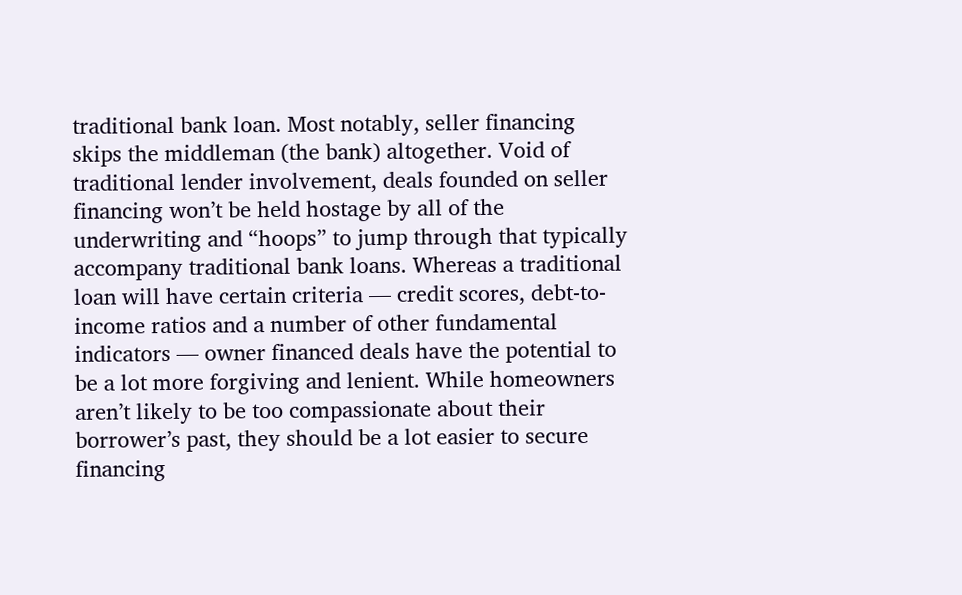traditional bank loan. Most notably, seller financing skips the middleman (the bank) altogether. Void of traditional lender involvement, deals founded on seller financing won’t be held hostage by all of the underwriting and “hoops” to jump through that typically accompany traditional bank loans. Whereas a traditional loan will have certain criteria — credit scores, debt-to-income ratios and a number of other fundamental indicators — owner financed deals have the potential to be a lot more forgiving and lenient. While homeowners aren’t likely to be too compassionate about their borrower’s past, they should be a lot easier to secure financing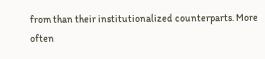from than their institutionalized counterparts. More often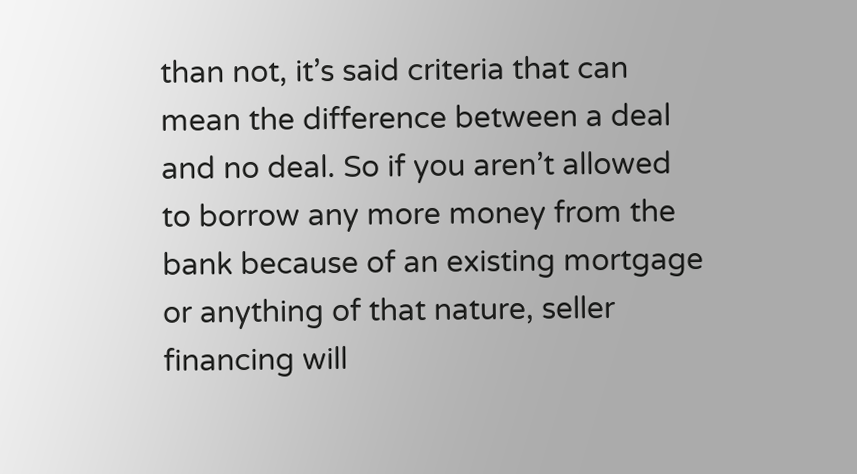than not, it’s said criteria that can mean the difference between a deal and no deal. So if you aren’t allowed to borrow any more money from the bank because of an existing mortgage or anything of that nature, seller financing will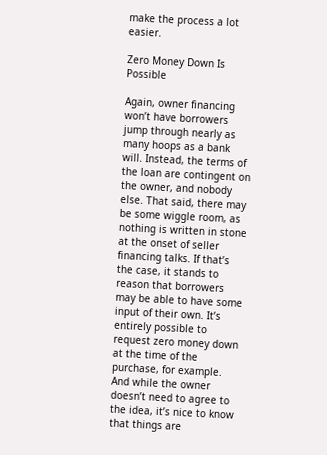make the process a lot easier.

Zero Money Down Is Possible

Again, owner financing won’t have borrowers jump through nearly as many hoops as a bank will. Instead, the terms of the loan are contingent on the owner, and nobody else. That said, there may be some wiggle room, as nothing is written in stone at the onset of seller financing talks. If that’s the case, it stands to reason that borrowers may be able to have some input of their own. It’s entirely possible to request zero money down at the time of the purchase, for example. And while the owner doesn’t need to agree to the idea, it’s nice to know that things are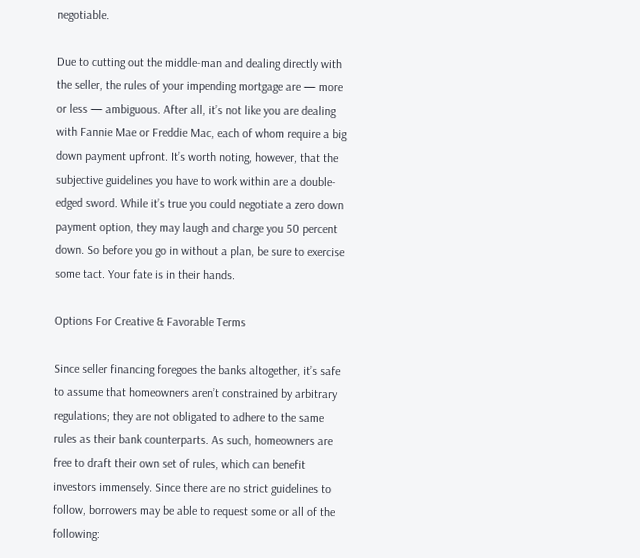negotiable.

Due to cutting out the middle-man and dealing directly with the seller, the rules of your impending mortgage are — more or less — ambiguous. After all, it’s not like you are dealing with Fannie Mae or Freddie Mac, each of whom require a big down payment upfront. It’s worth noting, however, that the subjective guidelines you have to work within are a double-edged sword. While it’s true you could negotiate a zero down payment option, they may laugh and charge you 50 percent down. So before you go in without a plan, be sure to exercise some tact. Your fate is in their hands.

Options For Creative & Favorable Terms

Since seller financing foregoes the banks altogether, it’s safe to assume that homeowners aren’t constrained by arbitrary regulations; they are not obligated to adhere to the same rules as their bank counterparts. As such, homeowners are free to draft their own set of rules, which can benefit investors immensely. Since there are no strict guidelines to follow, borrowers may be able to request some or all of the following: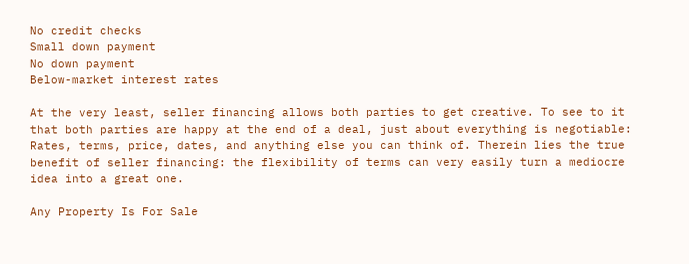No credit checks
Small down payment
No down payment
Below-market interest rates

At the very least, seller financing allows both parties to get creative. To see to it that both parties are happy at the end of a deal, just about everything is negotiable: Rates, terms, price, dates, and anything else you can think of. Therein lies the true benefit of seller financing: the flexibility of terms can very easily turn a mediocre idea into a great one.

Any Property Is For Sale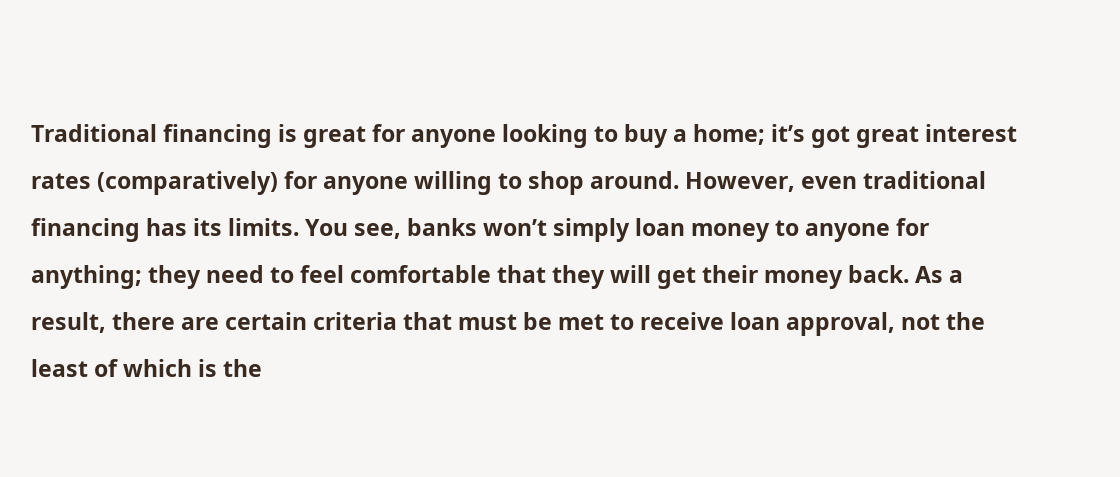Traditional financing is great for anyone looking to buy a home; it’s got great interest rates (comparatively) for anyone willing to shop around. However, even traditional financing has its limits. You see, banks won’t simply loan money to anyone for anything; they need to feel comfortable that they will get their money back. As a result, there are certain criteria that must be met to receive loan approval, not the least of which is the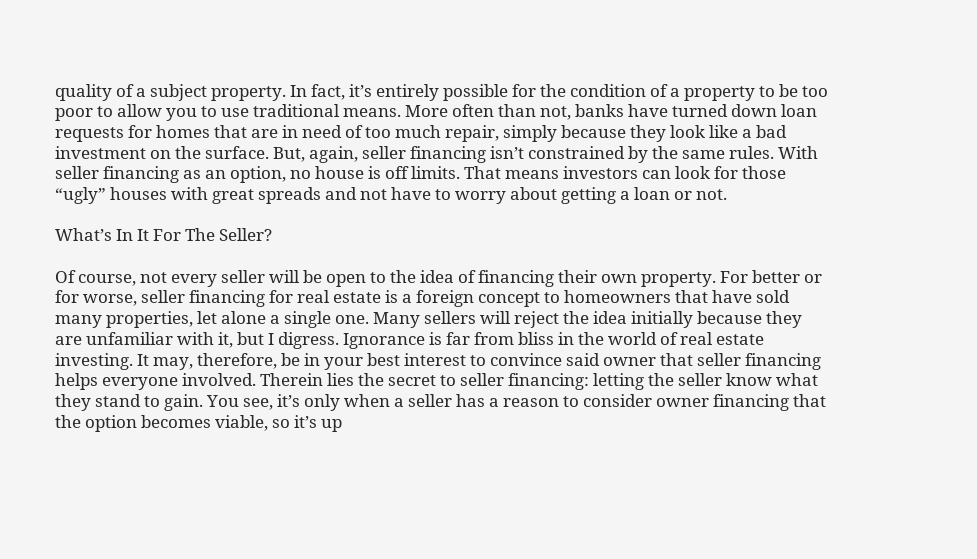quality of a subject property. In fact, it’s entirely possible for the condition of a property to be too poor to allow you to use traditional means. More often than not, banks have turned down loan requests for homes that are in need of too much repair, simply because they look like a bad investment on the surface. But, again, seller financing isn’t constrained by the same rules. With seller financing as an option, no house is off limits. That means investors can look for those “ugly” houses with great spreads and not have to worry about getting a loan or not.

What’s In It For The Seller?

Of course, not every seller will be open to the idea of financing their own property. For better or for worse, seller financing for real estate is a foreign concept to homeowners that have sold many properties, let alone a single one. Many sellers will reject the idea initially because they are unfamiliar with it, but I digress. Ignorance is far from bliss in the world of real estate investing. It may, therefore, be in your best interest to convince said owner that seller financing helps everyone involved. Therein lies the secret to seller financing: letting the seller know what they stand to gain. You see, it’s only when a seller has a reason to consider owner financing that the option becomes viable, so it’s up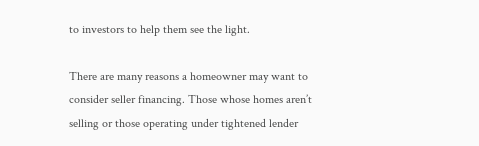to investors to help them see the light.

There are many reasons a homeowner may want to consider seller financing. Those whose homes aren’t selling or those operating under tightened lender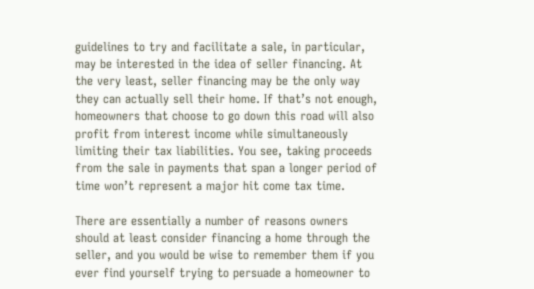guidelines to try and facilitate a sale, in particular, may be interested in the idea of seller financing. At the very least, seller financing may be the only way they can actually sell their home. If that’s not enough, homeowners that choose to go down this road will also profit from interest income while simultaneously limiting their tax liabilities. You see, taking proceeds from the sale in payments that span a longer period of time won’t represent a major hit come tax time.

There are essentially a number of reasons owners should at least consider financing a home through the seller, and you would be wise to remember them if you ever find yourself trying to persuade a homeowner to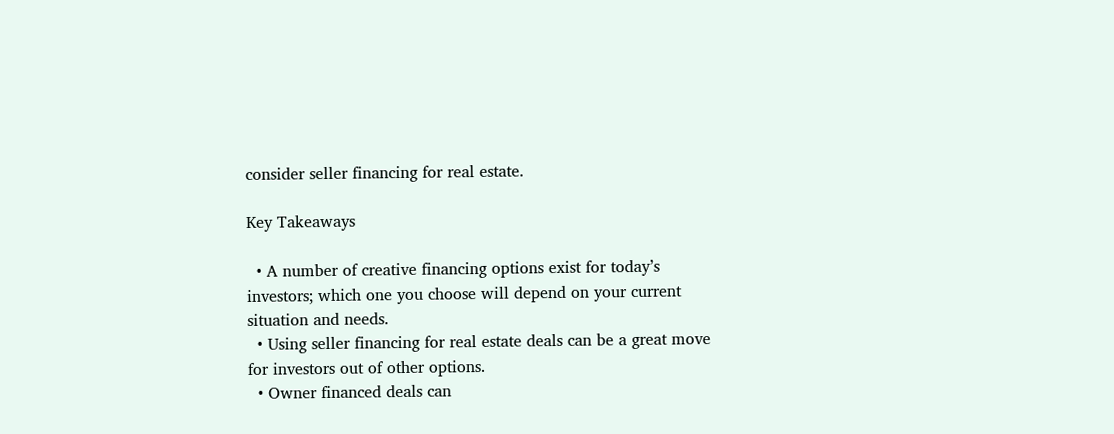consider seller financing for real estate.

Key Takeaways

  • A number of creative financing options exist for today’s investors; which one you choose will depend on your current situation and needs.
  • Using seller financing for real estate deals can be a great move for investors out of other options.
  • Owner financed deals can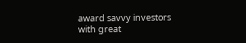award savvy investors with great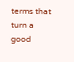terms that turn a good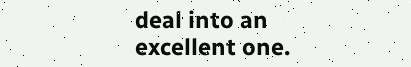deal into an excellent one.